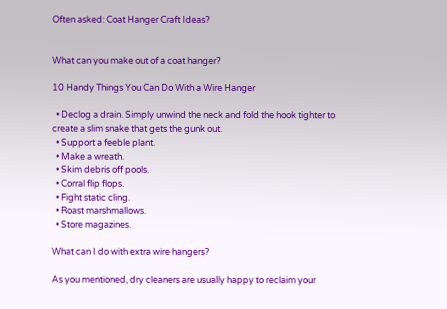Often asked: Coat Hanger Craft Ideas?


What can you make out of a coat hanger?

10 Handy Things You Can Do With a Wire Hanger

  • Declog a drain. Simply unwind the neck and fold the hook tighter to create a slim snake that gets the gunk out.
  • Support a feeble plant.
  • Make a wreath.
  • Skim debris off pools.
  • Corral flip flops.
  • Fight static cling.
  • Roast marshmallows.
  • Store magazines.

What can I do with extra wire hangers?

As you mentioned, dry cleaners are usually happy to reclaim your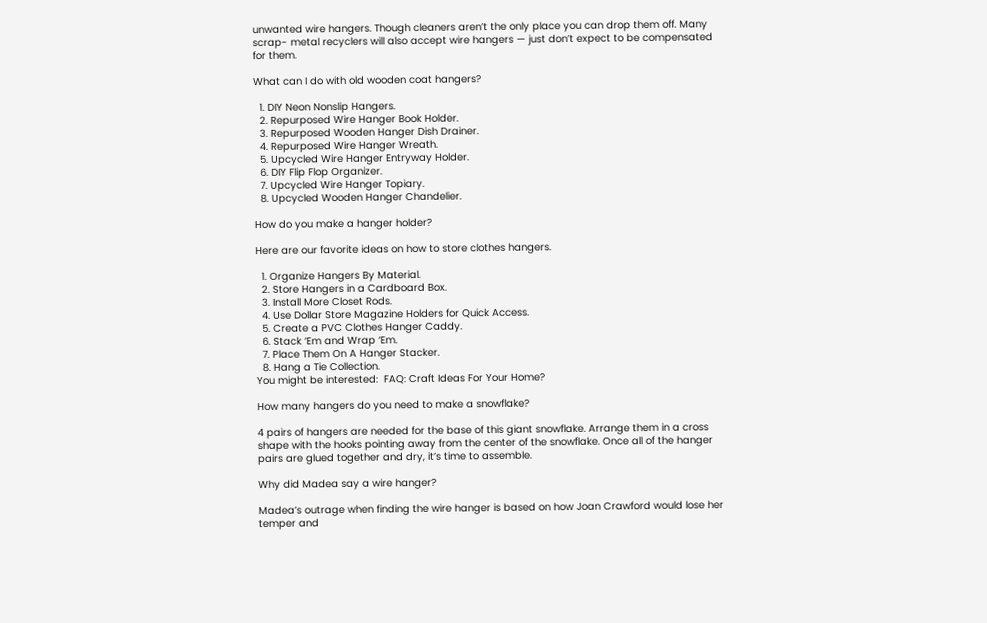unwanted wire hangers. Though cleaners aren’t the only place you can drop them off. Many scrap- metal recyclers will also accept wire hangers — just don’t expect to be compensated for them.

What can I do with old wooden coat hangers?

  1. DIY Neon Nonslip Hangers.
  2. Repurposed Wire Hanger Book Holder.
  3. Repurposed Wooden Hanger Dish Drainer.
  4. Repurposed Wire Hanger Wreath.
  5. Upcycled Wire Hanger Entryway Holder.
  6. DIY Flip Flop Organizer.
  7. Upcycled Wire Hanger Topiary.
  8. Upcycled Wooden Hanger Chandelier.

How do you make a hanger holder?

Here are our favorite ideas on how to store clothes hangers.

  1. Organize Hangers By Material.
  2. Store Hangers in a Cardboard Box.
  3. Install More Closet Rods.
  4. Use Dollar Store Magazine Holders for Quick Access.
  5. Create a PVC Clothes Hanger Caddy.
  6. Stack ‘Em and Wrap ‘Em.
  7. Place Them On A Hanger Stacker.
  8. Hang a Tie Collection.
You might be interested:  FAQ: Craft Ideas For Your Home?

How many hangers do you need to make a snowflake?

4 pairs of hangers are needed for the base of this giant snowflake. Arrange them in a cross shape with the hooks pointing away from the center of the snowflake. Once all of the hanger pairs are glued together and dry, it’s time to assemble.

Why did Madea say a wire hanger?

Madea’s outrage when finding the wire hanger is based on how Joan Crawford would lose her temper and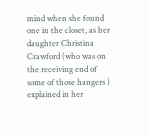mind when she found one in the closet, as her daughter Christina Crawford (who was on the receiving end of some of those hangers ) explained in her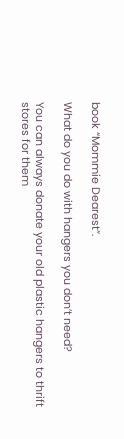book “Mommie Dearest”.

What do you do with hangers you don’t need?

You can always donate your old plastic hangers to thrift stores for them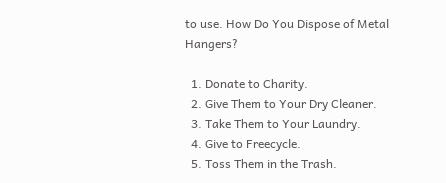to use. How Do You Dispose of Metal Hangers?

  1. Donate to Charity.
  2. Give Them to Your Dry Cleaner.
  3. Take Them to Your Laundry.
  4. Give to Freecycle.
  5. Toss Them in the Trash.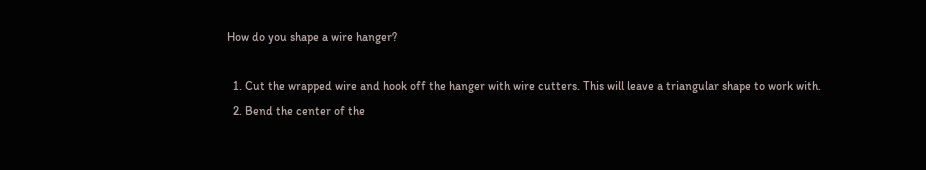How do you shape a wire hanger?

  1. Cut the wrapped wire and hook off the hanger with wire cutters. This will leave a triangular shape to work with.
  2. Bend the center of the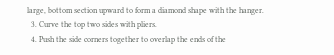large, bottom section upward to form a diamond shape with the hanger.
  3. Curve the top two sides with pliers.
  4. Push the side corners together to overlap the ends of the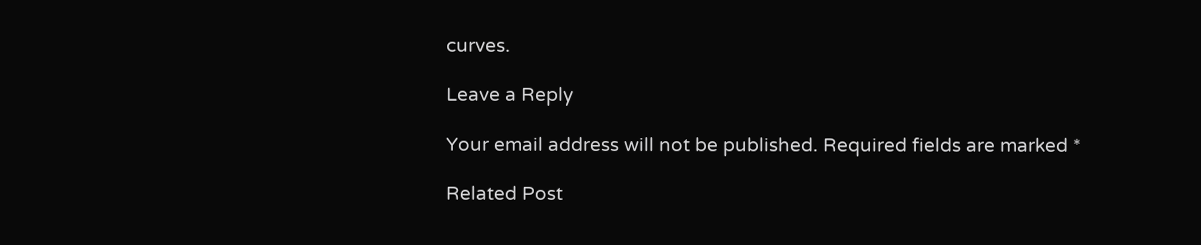curves.

Leave a Reply

Your email address will not be published. Required fields are marked *

Related Post